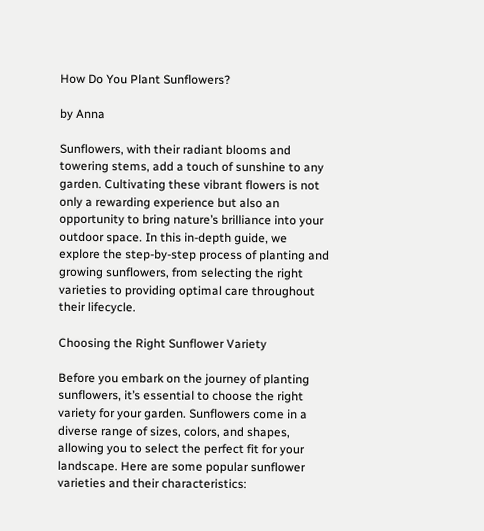How Do You Plant Sunflowers?

by Anna

Sunflowers, with their radiant blooms and towering stems, add a touch of sunshine to any garden. Cultivating these vibrant flowers is not only a rewarding experience but also an opportunity to bring nature’s brilliance into your outdoor space. In this in-depth guide, we explore the step-by-step process of planting and growing sunflowers, from selecting the right varieties to providing optimal care throughout their lifecycle.

Choosing the Right Sunflower Variety

Before you embark on the journey of planting sunflowers, it’s essential to choose the right variety for your garden. Sunflowers come in a diverse range of sizes, colors, and shapes, allowing you to select the perfect fit for your landscape. Here are some popular sunflower varieties and their characteristics: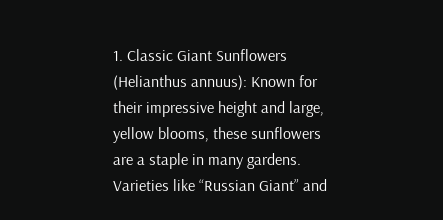1. Classic Giant Sunflowers (Helianthus annuus): Known for their impressive height and large, yellow blooms, these sunflowers are a staple in many gardens. Varieties like “Russian Giant” and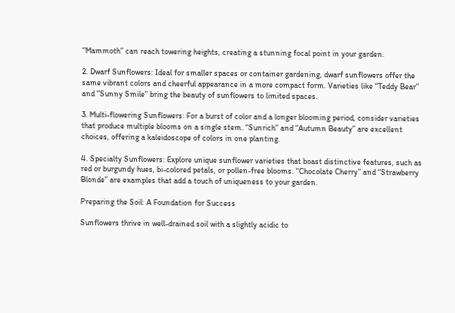“Mammoth” can reach towering heights, creating a stunning focal point in your garden.

2. Dwarf Sunflowers: Ideal for smaller spaces or container gardening, dwarf sunflowers offer the same vibrant colors and cheerful appearance in a more compact form. Varieties like “Teddy Bear” and “Sunny Smile” bring the beauty of sunflowers to limited spaces.

3. Multi-flowering Sunflowers: For a burst of color and a longer blooming period, consider varieties that produce multiple blooms on a single stem. “Sunrich” and “Autumn Beauty” are excellent choices, offering a kaleidoscope of colors in one planting.

4. Specialty Sunflowers: Explore unique sunflower varieties that boast distinctive features, such as red or burgundy hues, bi-colored petals, or pollen-free blooms. “Chocolate Cherry” and “Strawberry Blonde” are examples that add a touch of uniqueness to your garden.

Preparing the Soil: A Foundation for Success

Sunflowers thrive in well-drained soil with a slightly acidic to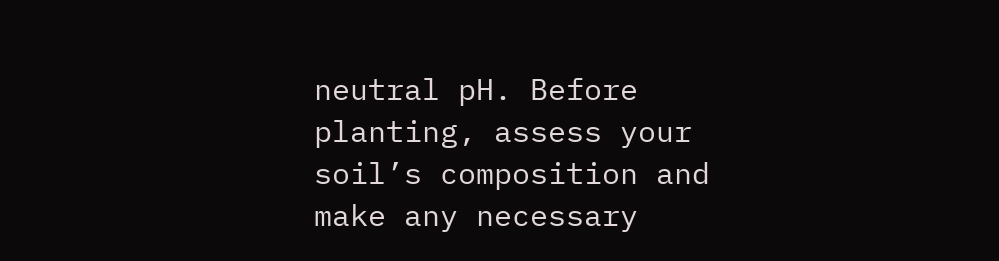neutral pH. Before planting, assess your soil’s composition and make any necessary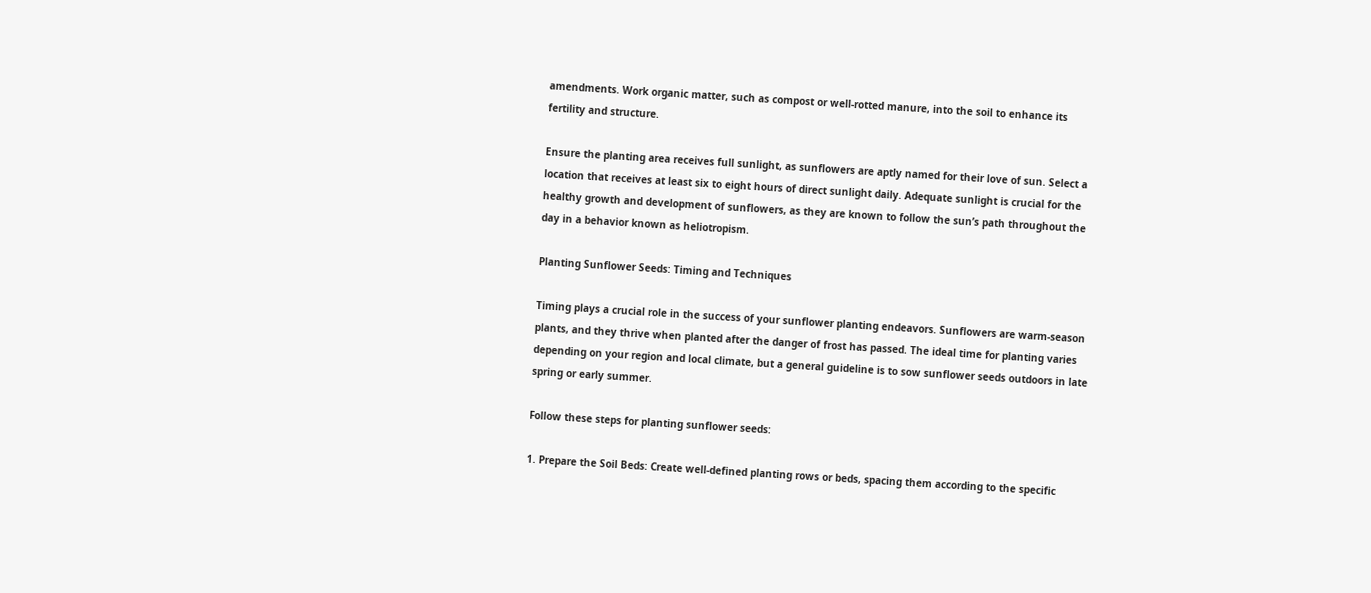amendments. Work organic matter, such as compost or well-rotted manure, into the soil to enhance its fertility and structure.

Ensure the planting area receives full sunlight, as sunflowers are aptly named for their love of sun. Select a location that receives at least six to eight hours of direct sunlight daily. Adequate sunlight is crucial for the healthy growth and development of sunflowers, as they are known to follow the sun’s path throughout the day in a behavior known as heliotropism.

Planting Sunflower Seeds: Timing and Techniques

Timing plays a crucial role in the success of your sunflower planting endeavors. Sunflowers are warm-season plants, and they thrive when planted after the danger of frost has passed. The ideal time for planting varies depending on your region and local climate, but a general guideline is to sow sunflower seeds outdoors in late spring or early summer.

Follow these steps for planting sunflower seeds:

1. Prepare the Soil Beds: Create well-defined planting rows or beds, spacing them according to the specific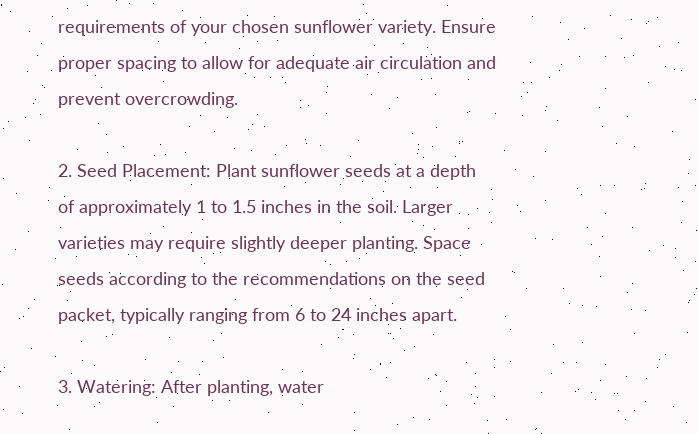requirements of your chosen sunflower variety. Ensure proper spacing to allow for adequate air circulation and prevent overcrowding.

2. Seed Placement: Plant sunflower seeds at a depth of approximately 1 to 1.5 inches in the soil. Larger varieties may require slightly deeper planting. Space seeds according to the recommendations on the seed packet, typically ranging from 6 to 24 inches apart.

3. Watering: After planting, water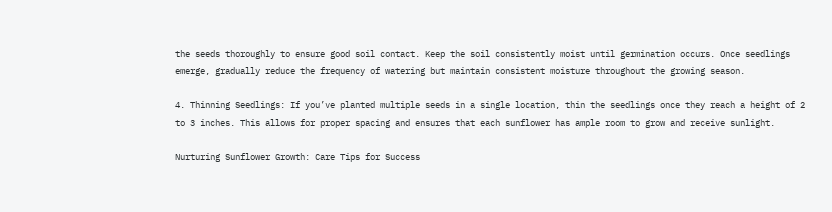the seeds thoroughly to ensure good soil contact. Keep the soil consistently moist until germination occurs. Once seedlings emerge, gradually reduce the frequency of watering but maintain consistent moisture throughout the growing season.

4. Thinning Seedlings: If you’ve planted multiple seeds in a single location, thin the seedlings once they reach a height of 2 to 3 inches. This allows for proper spacing and ensures that each sunflower has ample room to grow and receive sunlight.

Nurturing Sunflower Growth: Care Tips for Success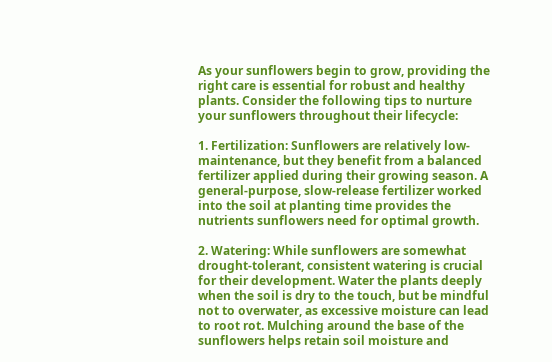As your sunflowers begin to grow, providing the right care is essential for robust and healthy plants. Consider the following tips to nurture your sunflowers throughout their lifecycle:

1. Fertilization: Sunflowers are relatively low-maintenance, but they benefit from a balanced fertilizer applied during their growing season. A general-purpose, slow-release fertilizer worked into the soil at planting time provides the nutrients sunflowers need for optimal growth.

2. Watering: While sunflowers are somewhat drought-tolerant, consistent watering is crucial for their development. Water the plants deeply when the soil is dry to the touch, but be mindful not to overwater, as excessive moisture can lead to root rot. Mulching around the base of the sunflowers helps retain soil moisture and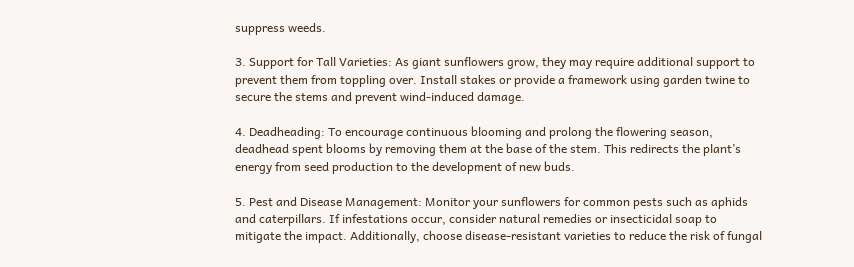suppress weeds.

3. Support for Tall Varieties: As giant sunflowers grow, they may require additional support to prevent them from toppling over. Install stakes or provide a framework using garden twine to secure the stems and prevent wind-induced damage.

4. Deadheading: To encourage continuous blooming and prolong the flowering season, deadhead spent blooms by removing them at the base of the stem. This redirects the plant’s energy from seed production to the development of new buds.

5. Pest and Disease Management: Monitor your sunflowers for common pests such as aphids and caterpillars. If infestations occur, consider natural remedies or insecticidal soap to mitigate the impact. Additionally, choose disease-resistant varieties to reduce the risk of fungal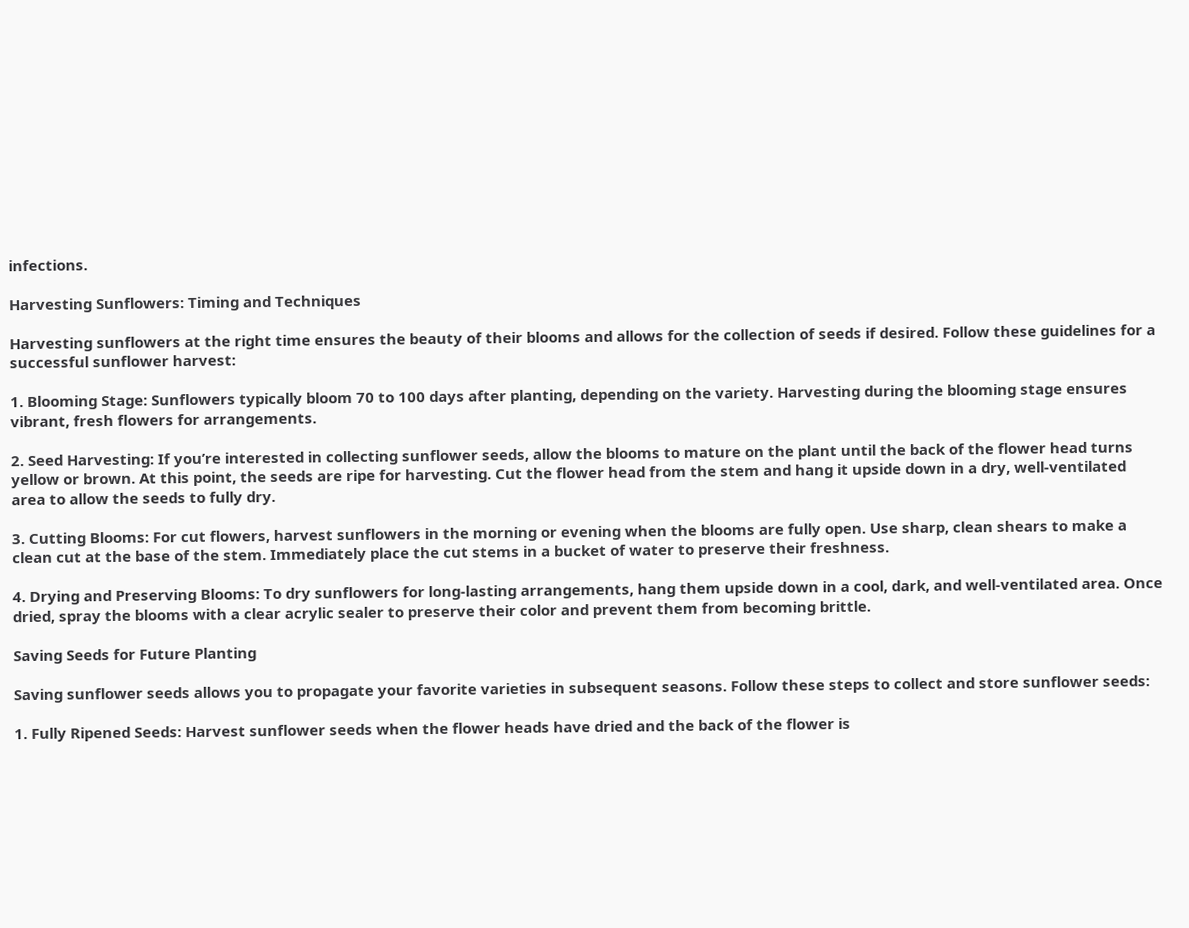infections.

Harvesting Sunflowers: Timing and Techniques

Harvesting sunflowers at the right time ensures the beauty of their blooms and allows for the collection of seeds if desired. Follow these guidelines for a successful sunflower harvest:

1. Blooming Stage: Sunflowers typically bloom 70 to 100 days after planting, depending on the variety. Harvesting during the blooming stage ensures vibrant, fresh flowers for arrangements.

2. Seed Harvesting: If you’re interested in collecting sunflower seeds, allow the blooms to mature on the plant until the back of the flower head turns yellow or brown. At this point, the seeds are ripe for harvesting. Cut the flower head from the stem and hang it upside down in a dry, well-ventilated area to allow the seeds to fully dry.

3. Cutting Blooms: For cut flowers, harvest sunflowers in the morning or evening when the blooms are fully open. Use sharp, clean shears to make a clean cut at the base of the stem. Immediately place the cut stems in a bucket of water to preserve their freshness.

4. Drying and Preserving Blooms: To dry sunflowers for long-lasting arrangements, hang them upside down in a cool, dark, and well-ventilated area. Once dried, spray the blooms with a clear acrylic sealer to preserve their color and prevent them from becoming brittle.

Saving Seeds for Future Planting

Saving sunflower seeds allows you to propagate your favorite varieties in subsequent seasons. Follow these steps to collect and store sunflower seeds:

1. Fully Ripened Seeds: Harvest sunflower seeds when the flower heads have dried and the back of the flower is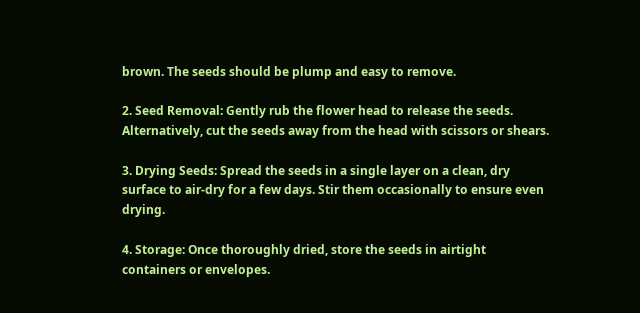brown. The seeds should be plump and easy to remove.

2. Seed Removal: Gently rub the flower head to release the seeds. Alternatively, cut the seeds away from the head with scissors or shears.

3. Drying Seeds: Spread the seeds in a single layer on a clean, dry surface to air-dry for a few days. Stir them occasionally to ensure even drying.

4. Storage: Once thoroughly dried, store the seeds in airtight containers or envelopes.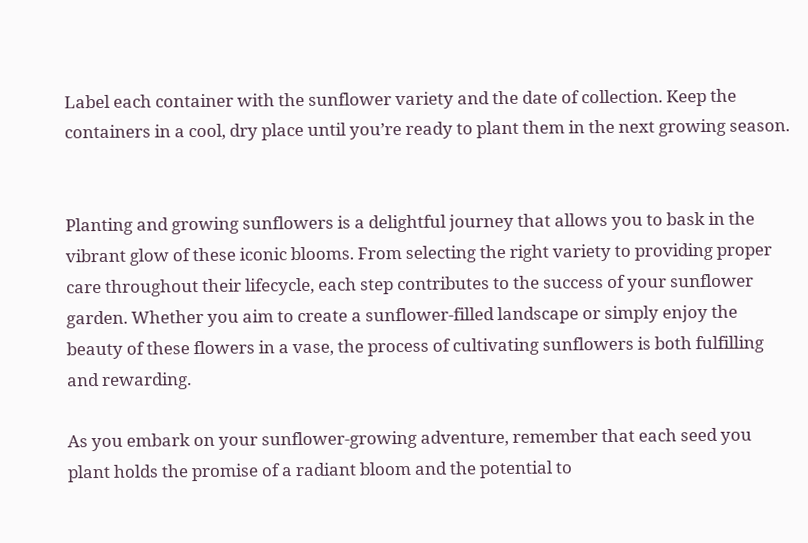Label each container with the sunflower variety and the date of collection. Keep the containers in a cool, dry place until you’re ready to plant them in the next growing season.


Planting and growing sunflowers is a delightful journey that allows you to bask in the vibrant glow of these iconic blooms. From selecting the right variety to providing proper care throughout their lifecycle, each step contributes to the success of your sunflower garden. Whether you aim to create a sunflower-filled landscape or simply enjoy the beauty of these flowers in a vase, the process of cultivating sunflowers is both fulfilling and rewarding.

As you embark on your sunflower-growing adventure, remember that each seed you plant holds the promise of a radiant bloom and the potential to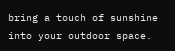bring a touch of sunshine into your outdoor space.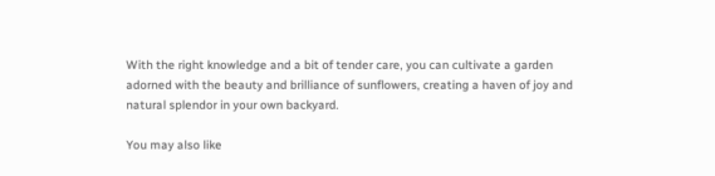With the right knowledge and a bit of tender care, you can cultivate a garden adorned with the beauty and brilliance of sunflowers, creating a haven of joy and natural splendor in your own backyard.

You may also like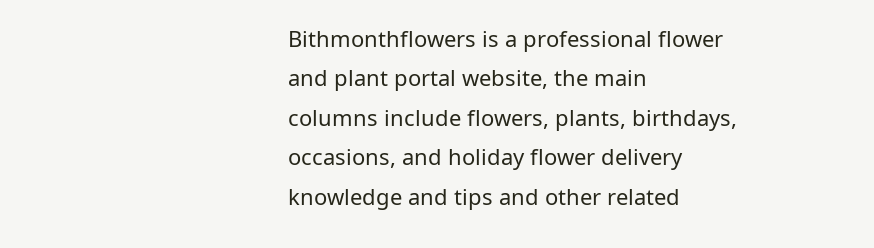Bithmonthflowers is a professional flower and plant portal website, the main columns include flowers, plants, birthdays, occasions, and holiday flower delivery knowledge and tips and other related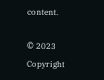content.

© 2023 Copyright